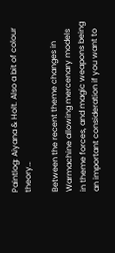Paintlog: Aiyana & Holt. Also a bit of colour theory…

Between the recent theme changes in Warmachine allowing mercenary models in theme forces, and magic weapons being an important consideration if you want to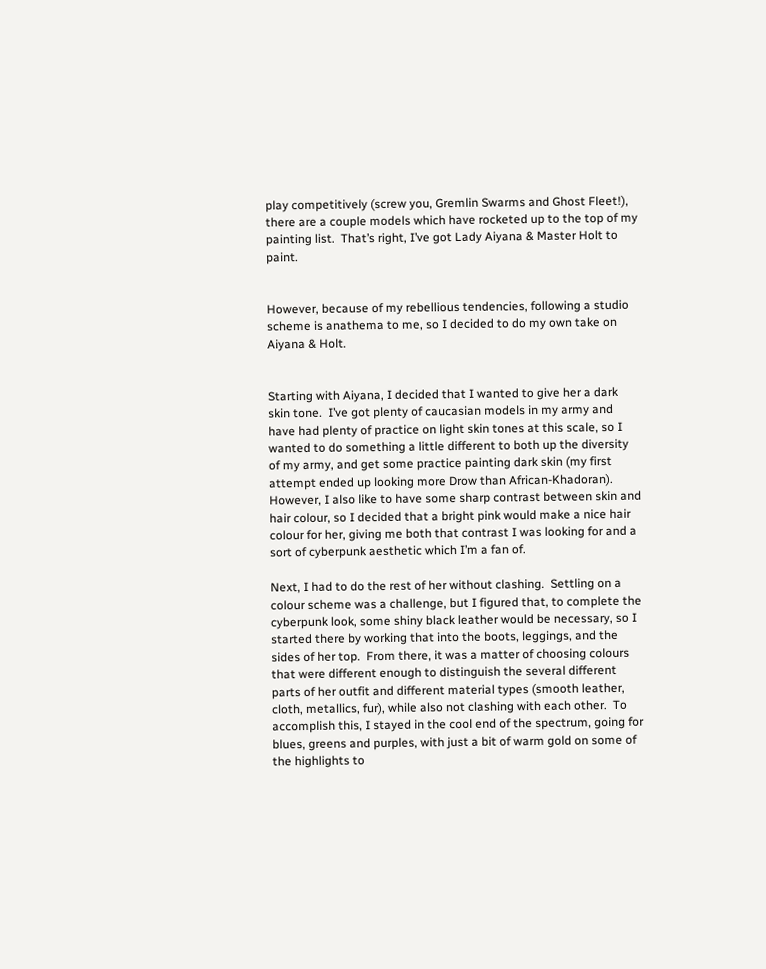play competitively (screw you, Gremlin Swarms and Ghost Fleet!), there are a couple models which have rocketed up to the top of my painting list.  That’s right, I’ve got Lady Aiyana & Master Holt to paint.


However, because of my rebellious tendencies, following a studio scheme is anathema to me, so I decided to do my own take on Aiyana & Holt.


Starting with Aiyana, I decided that I wanted to give her a dark skin tone.  I’ve got plenty of caucasian models in my army and have had plenty of practice on light skin tones at this scale, so I wanted to do something a little different to both up the diversity of my army, and get some practice painting dark skin (my first attempt ended up looking more Drow than African-Khadoran).  However, I also like to have some sharp contrast between skin and hair colour, so I decided that a bright pink would make a nice hair colour for her, giving me both that contrast I was looking for and a sort of cyberpunk aesthetic which I’m a fan of.

Next, I had to do the rest of her without clashing.  Settling on a colour scheme was a challenge, but I figured that, to complete the cyberpunk look, some shiny black leather would be necessary, so I started there by working that into the boots, leggings, and the sides of her top.  From there, it was a matter of choosing colours that were different enough to distinguish the several different parts of her outfit and different material types (smooth leather, cloth, metallics, fur), while also not clashing with each other.  To accomplish this, I stayed in the cool end of the spectrum, going for blues, greens and purples, with just a bit of warm gold on some of the highlights to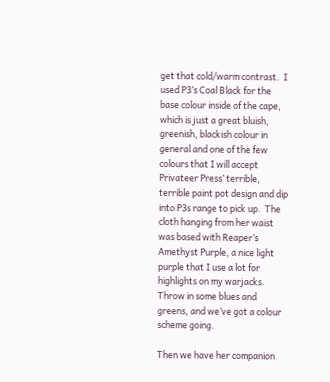get that cold/warm contrast.  I used P3’s Coal Black for the base colour inside of the cape, which is just a great bluish, greenish, blackish colour in general and one of the few colours that I will accept Privateer Press’ terrible, terrible paint pot design and dip into P3s range to pick up.  The cloth hanging from her waist was based with Reaper’s Amethyst Purple, a nice light purple that I use a lot for highlights on my warjacks.  Throw in some blues and greens, and we’ve got a colour scheme going.

Then we have her companion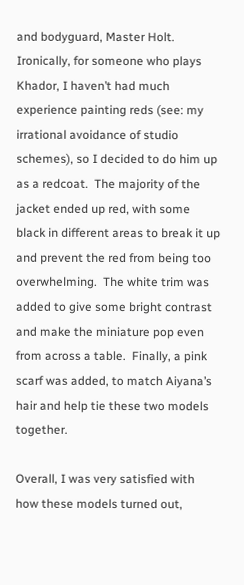and bodyguard, Master Holt.  Ironically, for someone who plays Khador, I haven’t had much experience painting reds (see: my irrational avoidance of studio schemes), so I decided to do him up as a redcoat.  The majority of the jacket ended up red, with some black in different areas to break it up and prevent the red from being too overwhelming.  The white trim was added to give some bright contrast and make the miniature pop even from across a table.  Finally, a pink scarf was added, to match Aiyana’s hair and help tie these two models together.

Overall, I was very satisfied with how these models turned out,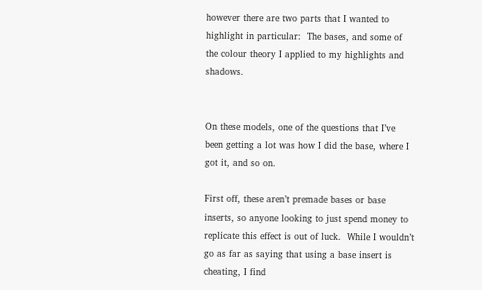however there are two parts that I wanted to highlight in particular:  The bases, and some of the colour theory I applied to my highlights and shadows.


On these models, one of the questions that I’ve been getting a lot was how I did the base, where I got it, and so on.

First off, these aren’t premade bases or base inserts, so anyone looking to just spend money to replicate this effect is out of luck.  While I wouldn’t go as far as saying that using a base insert is cheating, I find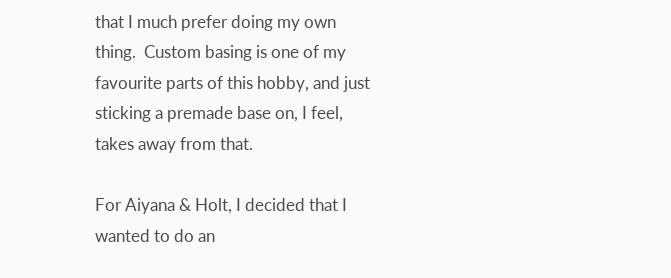that I much prefer doing my own thing.  Custom basing is one of my favourite parts of this hobby, and just sticking a premade base on, I feel, takes away from that.

For Aiyana & Holt, I decided that I wanted to do an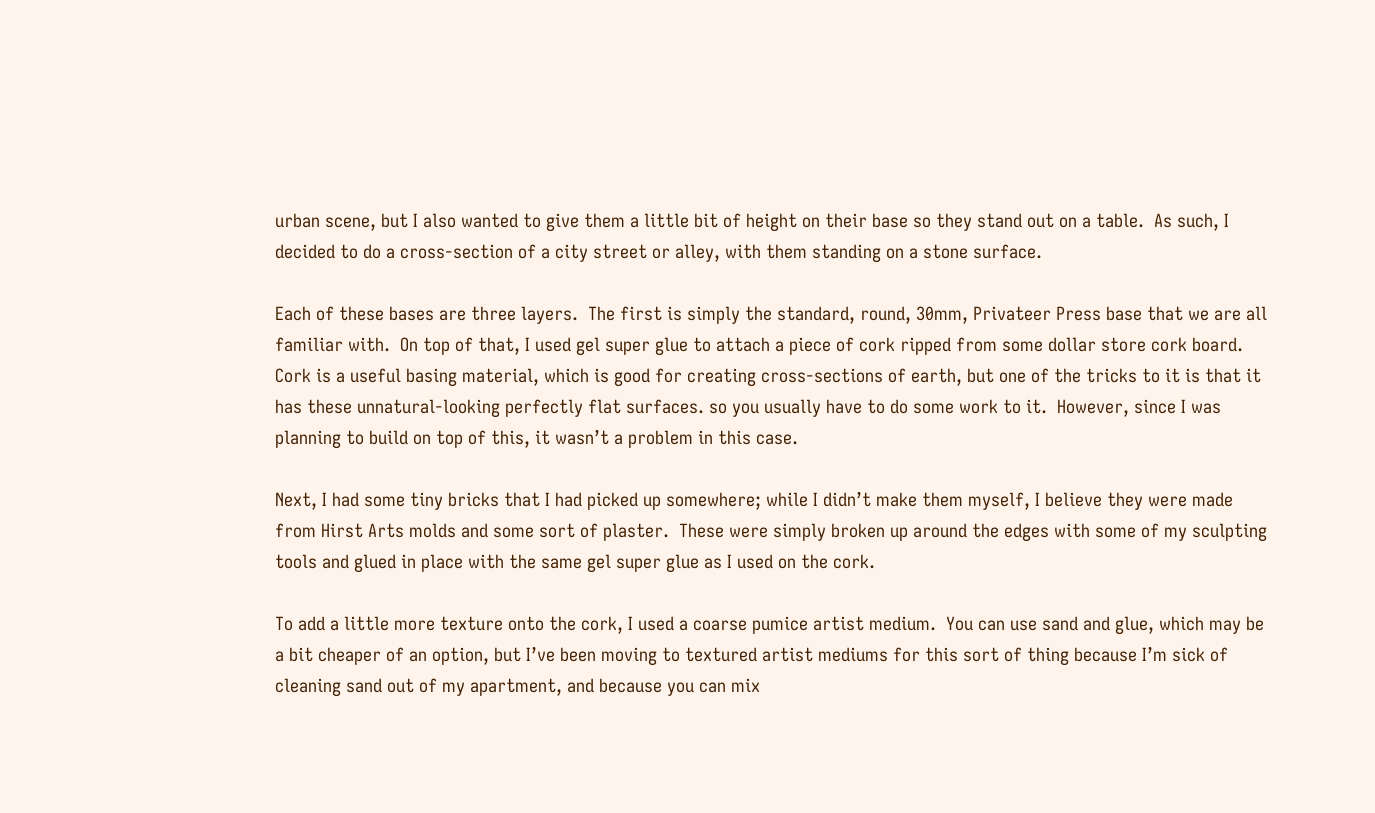urban scene, but I also wanted to give them a little bit of height on their base so they stand out on a table.  As such, I decided to do a cross-section of a city street or alley, with them standing on a stone surface.

Each of these bases are three layers.  The first is simply the standard, round, 30mm, Privateer Press base that we are all familiar with.  On top of that, I used gel super glue to attach a piece of cork ripped from some dollar store cork board.  Cork is a useful basing material, which is good for creating cross-sections of earth, but one of the tricks to it is that it has these unnatural-looking perfectly flat surfaces. so you usually have to do some work to it.  However, since I was planning to build on top of this, it wasn’t a problem in this case.

Next, I had some tiny bricks that I had picked up somewhere; while I didn’t make them myself, I believe they were made from Hirst Arts molds and some sort of plaster.  These were simply broken up around the edges with some of my sculpting tools and glued in place with the same gel super glue as I used on the cork.

To add a little more texture onto the cork, I used a coarse pumice artist medium.  You can use sand and glue, which may be a bit cheaper of an option, but I’ve been moving to textured artist mediums for this sort of thing because I’m sick of cleaning sand out of my apartment, and because you can mix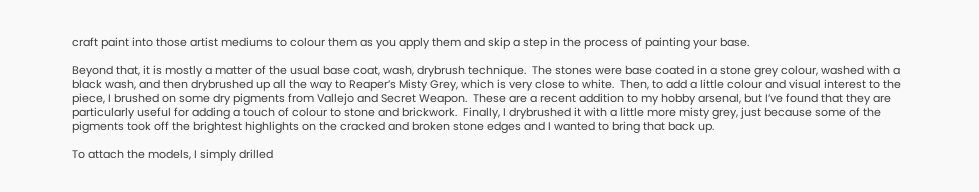craft paint into those artist mediums to colour them as you apply them and skip a step in the process of painting your base.

Beyond that, it is mostly a matter of the usual base coat, wash, drybrush technique.  The stones were base coated in a stone grey colour, washed with a black wash, and then drybrushed up all the way to Reaper’s Misty Grey, which is very close to white.  Then, to add a little colour and visual interest to the piece, I brushed on some dry pigments from Vallejo and Secret Weapon.  These are a recent addition to my hobby arsenal, but I’ve found that they are particularly useful for adding a touch of colour to stone and brickwork.  Finally, I drybrushed it with a little more misty grey, just because some of the pigments took off the brightest highlights on the cracked and broken stone edges and I wanted to bring that back up.

To attach the models, I simply drilled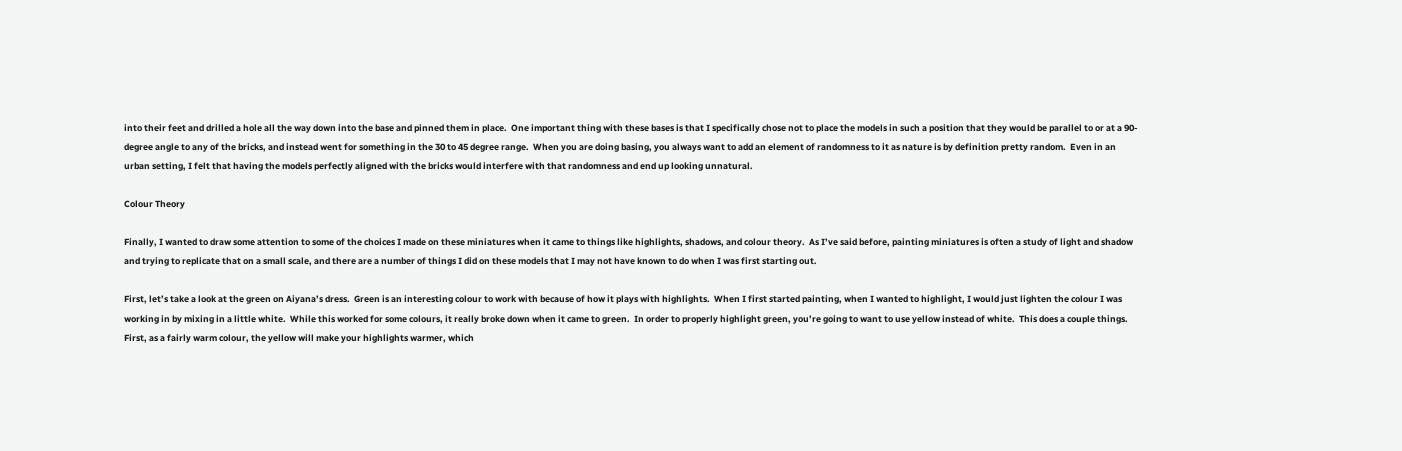into their feet and drilled a hole all the way down into the base and pinned them in place.  One important thing with these bases is that I specifically chose not to place the models in such a position that they would be parallel to or at a 90-degree angle to any of the bricks, and instead went for something in the 30 to 45 degree range.  When you are doing basing, you always want to add an element of randomness to it as nature is by definition pretty random.  Even in an urban setting, I felt that having the models perfectly aligned with the bricks would interfere with that randomness and end up looking unnatural.

Colour Theory

Finally, I wanted to draw some attention to some of the choices I made on these miniatures when it came to things like highlights, shadows, and colour theory.  As I’ve said before, painting miniatures is often a study of light and shadow and trying to replicate that on a small scale, and there are a number of things I did on these models that I may not have known to do when I was first starting out.

First, let’s take a look at the green on Aiyana’s dress.  Green is an interesting colour to work with because of how it plays with highlights.  When I first started painting, when I wanted to highlight, I would just lighten the colour I was working in by mixing in a little white.  While this worked for some colours, it really broke down when it came to green.  In order to properly highlight green, you’re going to want to use yellow instead of white.  This does a couple things.  First, as a fairly warm colour, the yellow will make your highlights warmer, which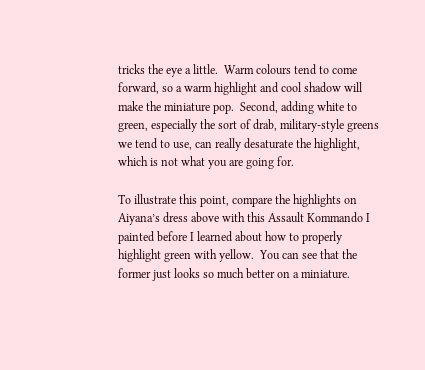tricks the eye a little.  Warm colours tend to come forward, so a warm highlight and cool shadow will make the miniature pop.  Second, adding white to green, especially the sort of drab, military-style greens we tend to use, can really desaturate the highlight, which is not what you are going for.

To illustrate this point, compare the highlights on Aiyana’s dress above with this Assault Kommando I painted before I learned about how to properly highlight green with yellow.  You can see that the former just looks so much better on a miniature.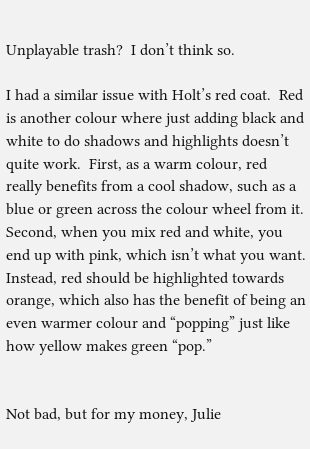Unplayable trash?  I don’t think so.

I had a similar issue with Holt’s red coat.  Red is another colour where just adding black and white to do shadows and highlights doesn’t quite work.  First, as a warm colour, red really benefits from a cool shadow, such as a blue or green across the colour wheel from it.  Second, when you mix red and white, you end up with pink, which isn’t what you want.  Instead, red should be highlighted towards orange, which also has the benefit of being an even warmer colour and “popping” just like how yellow makes green “pop.”


Not bad, but for my money, Julie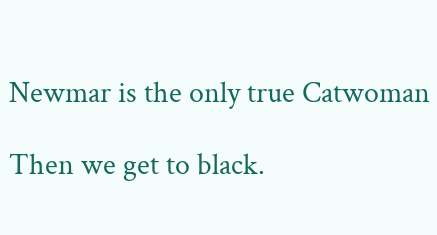Newmar is the only true Catwoman

Then we get to black.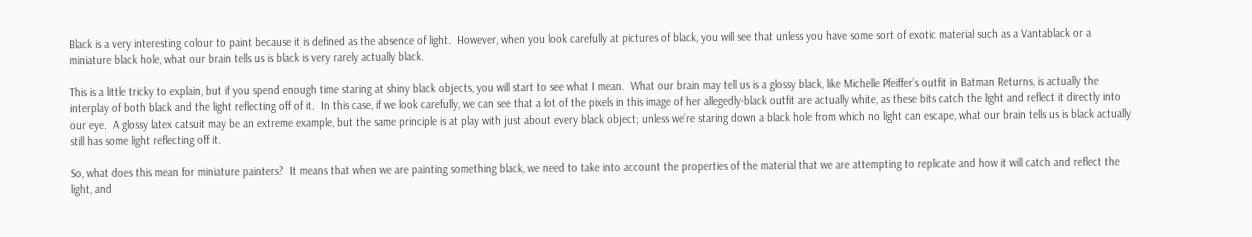Black is a very interesting colour to paint because it is defined as the absence of light.  However, when you look carefully at pictures of black, you will see that unless you have some sort of exotic material such as a Vantablack or a miniature black hole, what our brain tells us is black is very rarely actually black.

This is a little tricky to explain, but if you spend enough time staring at shiny black objects, you will start to see what I mean.  What our brain may tell us is a glossy black, like Michelle Pfeiffer’s outfit in Batman Returns, is actually the interplay of both black and the light reflecting off of it.  In this case, if we look carefully, we can see that a lot of the pixels in this image of her allegedly-black outfit are actually white, as these bits catch the light and reflect it directly into our eye.  A glossy latex catsuit may be an extreme example, but the same principle is at play with just about every black object; unless we’re staring down a black hole from which no light can escape, what our brain tells us is black actually still has some light reflecting off it.

So, what does this mean for miniature painters?  It means that when we are painting something black, we need to take into account the properties of the material that we are attempting to replicate and how it will catch and reflect the light, and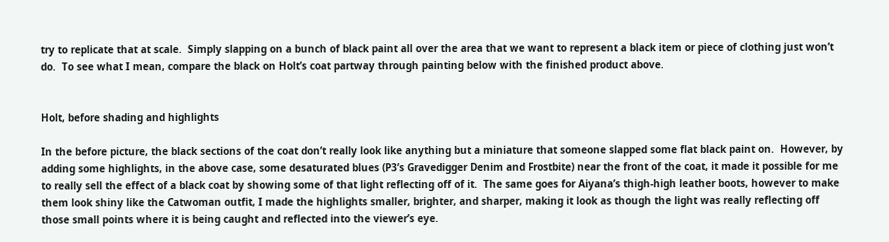try to replicate that at scale.  Simply slapping on a bunch of black paint all over the area that we want to represent a black item or piece of clothing just won’t do.  To see what I mean, compare the black on Holt’s coat partway through painting below with the finished product above.


Holt, before shading and highlights

In the before picture, the black sections of the coat don’t really look like anything but a miniature that someone slapped some flat black paint on.  However, by adding some highlights, in the above case, some desaturated blues (P3’s Gravedigger Denim and Frostbite) near the front of the coat, it made it possible for me to really sell the effect of a black coat by showing some of that light reflecting off of it.  The same goes for Aiyana’s thigh-high leather boots, however to make them look shiny like the Catwoman outfit, I made the highlights smaller, brighter, and sharper, making it look as though the light was really reflecting off those small points where it is being caught and reflected into the viewer’s eye.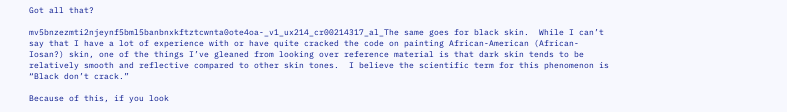Got all that?

mv5bnzezmti2njeynf5bml5banbnxkftztcwnta0ote4oa-_v1_ux214_cr00214317_al_The same goes for black skin.  While I can’t say that I have a lot of experience with or have quite cracked the code on painting African-American (African-Iosan?) skin, one of the things I’ve gleaned from looking over reference material is that dark skin tends to be relatively smooth and reflective compared to other skin tones.  I believe the scientific term for this phenomenon is “Black don’t crack.”

Because of this, if you look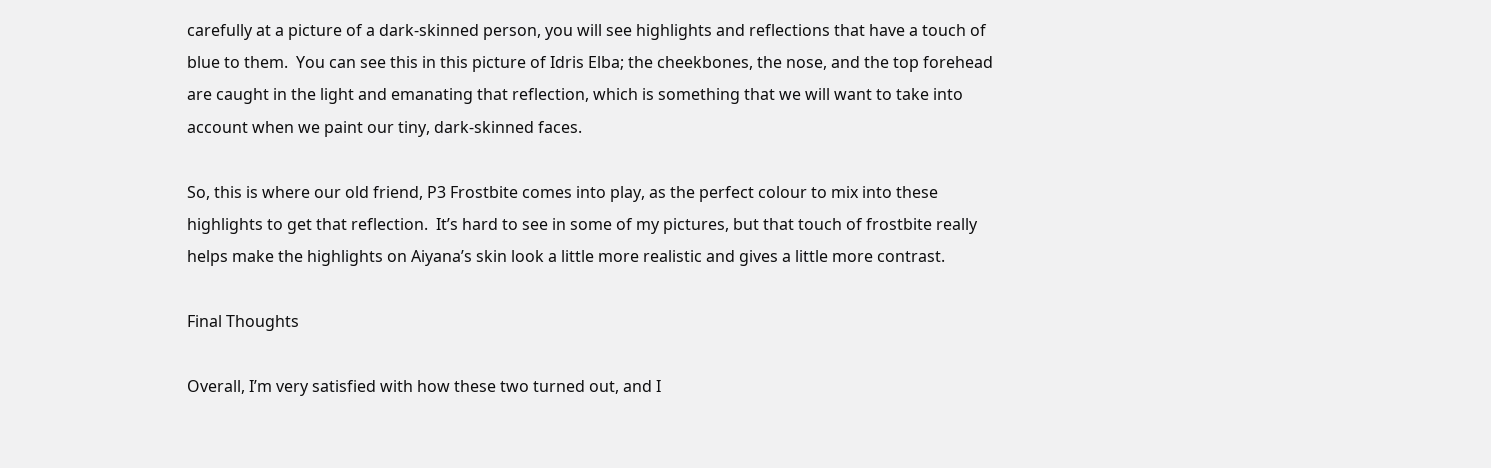carefully at a picture of a dark-skinned person, you will see highlights and reflections that have a touch of blue to them.  You can see this in this picture of Idris Elba; the cheekbones, the nose, and the top forehead are caught in the light and emanating that reflection, which is something that we will want to take into account when we paint our tiny, dark-skinned faces.

So, this is where our old friend, P3 Frostbite comes into play, as the perfect colour to mix into these highlights to get that reflection.  It’s hard to see in some of my pictures, but that touch of frostbite really helps make the highlights on Aiyana’s skin look a little more realistic and gives a little more contrast.

Final Thoughts

Overall, I’m very satisfied with how these two turned out, and I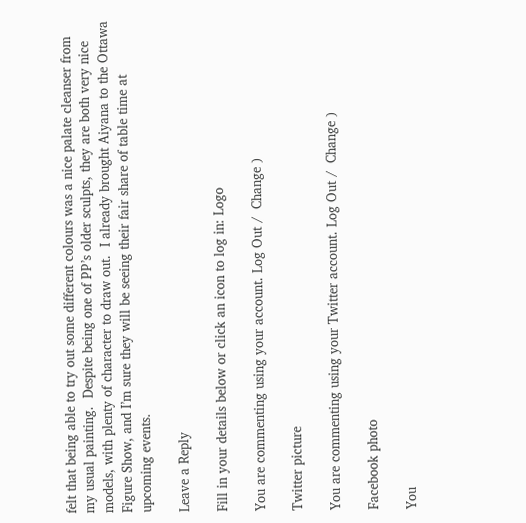felt that being able to try out some different colours was a nice palate cleanser from my usual painting.  Despite being one of PP’s older sculpts, they are both very nice models, with plenty of character to draw out.  I already brought Aiyana to the Ottawa Figure Show, and I’m sure they will be seeing their fair share of table time at upcoming events.

Leave a Reply

Fill in your details below or click an icon to log in: Logo

You are commenting using your account. Log Out /  Change )

Twitter picture

You are commenting using your Twitter account. Log Out /  Change )

Facebook photo

You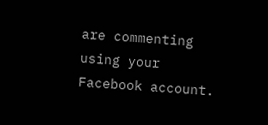are commenting using your Facebook account.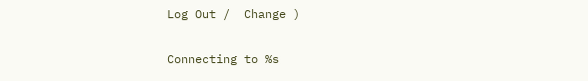Log Out /  Change )

Connecting to %s